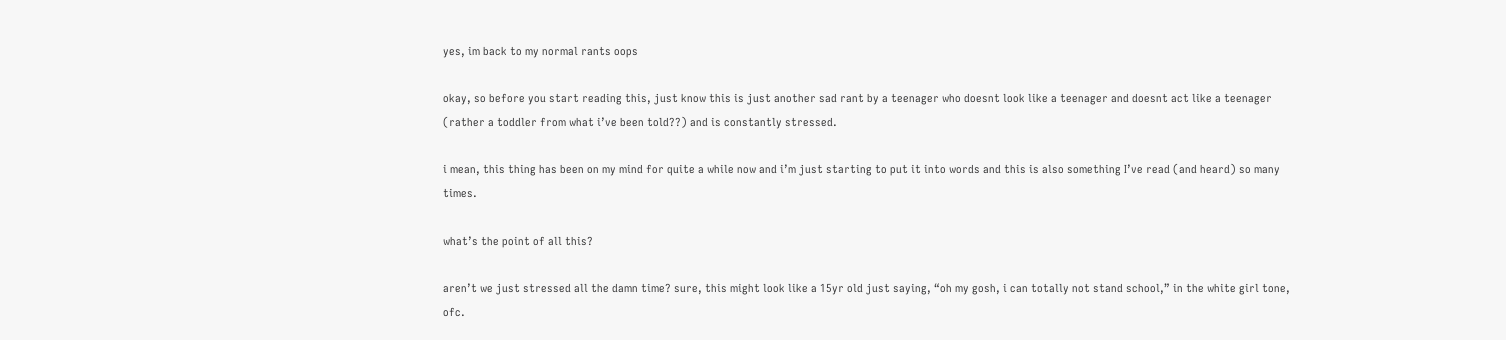yes, im back to my normal rants oops

okay, so before you start reading this, just know this is just another sad rant by a teenager who doesnt look like a teenager and doesnt act like a teenager (rather a toddler from what i’ve been told??) and is constantly stressed.

i mean, this thing has been on my mind for quite a while now and i’m just starting to put it into words and this is also something I’ve read (and heard) so many times.

what’s the point of all this?

aren’t we just stressed all the damn time? sure, this might look like a 15yr old just saying, “oh my gosh, i can totally not stand school,” in the white girl tone, ofc.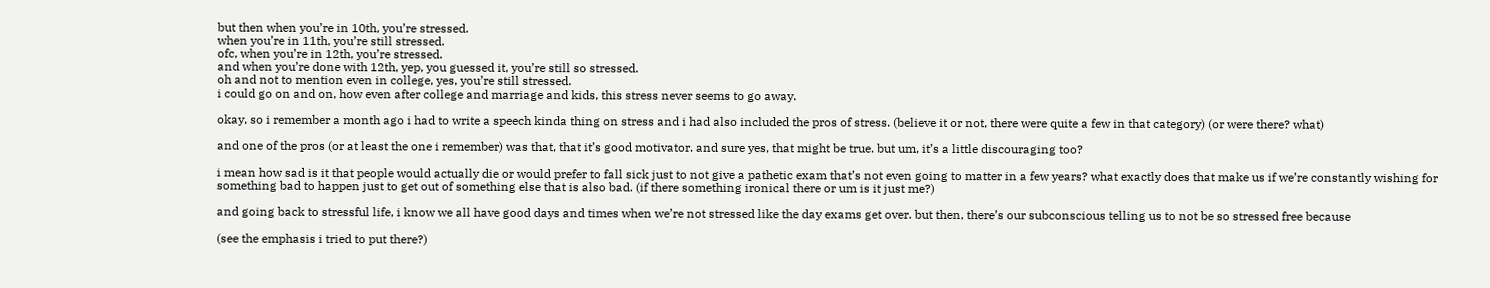but then when you’re in 10th, you’re stressed.
when you’re in 11th, you’re still stressed.
ofc, when you’re in 12th, you’re stressed.
and when you’re done with 12th, yep, you guessed it, you’re still so stressed.
oh and not to mention even in college, yes, you’re still stressed.
i could go on and on, how even after college and marriage and kids, this stress never seems to go away.

okay, so i remember a month ago i had to write a speech kinda thing on stress and i had also included the pros of stress. (believe it or not, there were quite a few in that category) (or were there? what)

and one of the pros (or at least the one i remember) was that, that it’s good motivator. and sure yes, that might be true. but um, it’s a little discouraging too?

i mean how sad is it that people would actually die or would prefer to fall sick just to not give a pathetic exam that’s not even going to matter in a few years? what exactly does that make us if we’re constantly wishing for something bad to happen just to get out of something else that is also bad. (if there something ironical there or um is it just me?)

and going back to stressful life, i know we all have good days and times when we’re not stressed like the day exams get over. but then, there’s our subconscious telling us to not be so stressed free because

(see the emphasis i tried to put there?)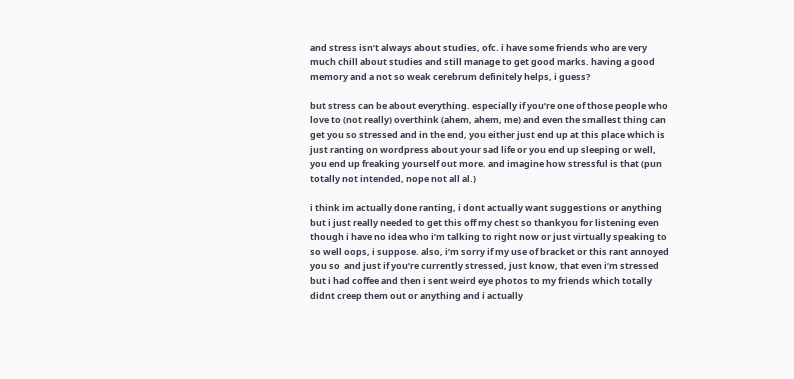and stress isn’t always about studies, ofc. i have some friends who are very much chill about studies and still manage to get good marks. having a good memory and a not so weak cerebrum definitely helps, i guess?

but stress can be about everything. especially if you’re one of those people who love to (not really) overthink (ahem, ahem, me) and even the smallest thing can get you so stressed and in the end, you either just end up at this place which is just ranting on wordpress about your sad life or you end up sleeping or well, you end up freaking yourself out more. and imagine how stressful is that (pun totally not intended, nope not all al.)

i think im actually done ranting, i dont actually want suggestions or anything but i just really needed to get this off my chest so thankyou for listening even though i have no idea who i’m talking to right now or just virtually speaking to so well oops, i suppose. also, i’m sorry if my use of bracket or this rant annoyed you so  and just if you’re currently stressed, just know, that even i’m stressed but i had coffee and then i sent weird eye photos to my friends which totally didnt creep them out or anything and i actually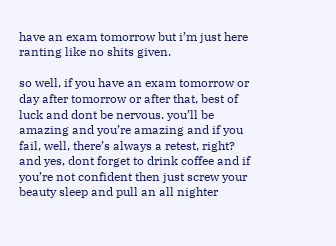have an exam tomorrow but i’m just here ranting like no shits given.

so well, if you have an exam tomorrow or day after tomorrow or after that, best of luck and dont be nervous. you’ll be amazing and you’re amazing and if you fail, well, there’s always a retest, right? and yes, dont forget to drink coffee and if you’re not confident then just screw your beauty sleep and pull an all nighter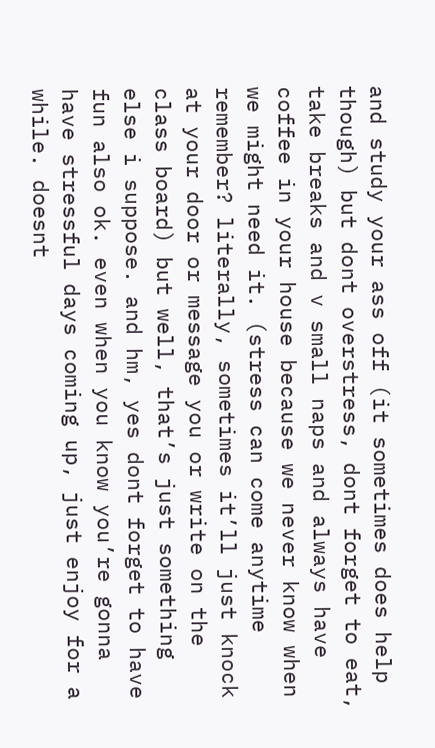and study your ass off (it sometimes does help though) but dont overstress, dont forget to eat, take breaks and v small naps and always have coffee in your house because we never know when we might need it. (stress can come anytime remember? literally, sometimes it’ll just knock at your door or message you or write on the class board) but well, that’s just something else i suppose. and hm, yes dont forget to have fun also ok. even when you know you’re gonna have stressful days coming up, just enjoy for a while. doesnt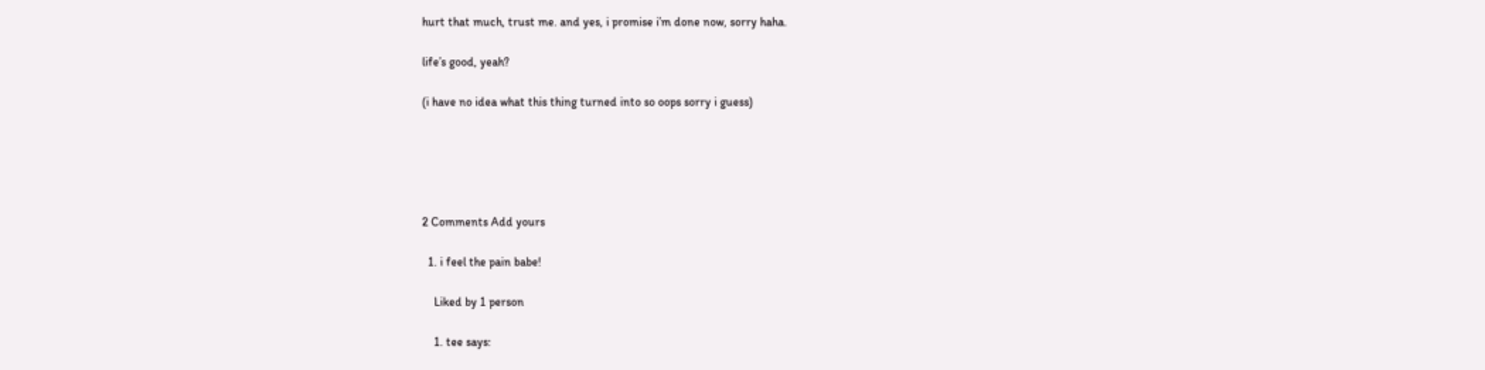hurt that much, trust me. and yes, i promise i’m done now, sorry haha.

life’s good, yeah?

(i have no idea what this thing turned into so oops sorry i guess)





2 Comments Add yours

  1. i feel the pain babe!

    Liked by 1 person

    1. tee says: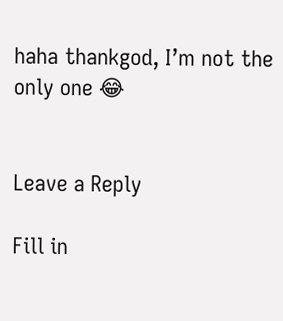haha thankgod, I’m not the only one 😂


Leave a Reply

Fill in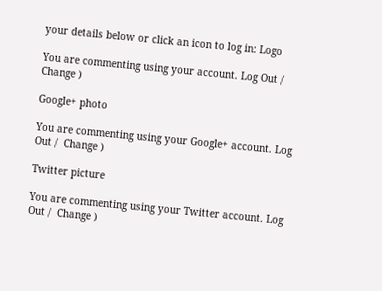your details below or click an icon to log in: Logo

You are commenting using your account. Log Out /  Change )

Google+ photo

You are commenting using your Google+ account. Log Out /  Change )

Twitter picture

You are commenting using your Twitter account. Log Out /  Change )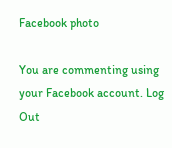Facebook photo

You are commenting using your Facebook account. Log Out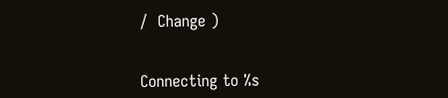/  Change )


Connecting to %s